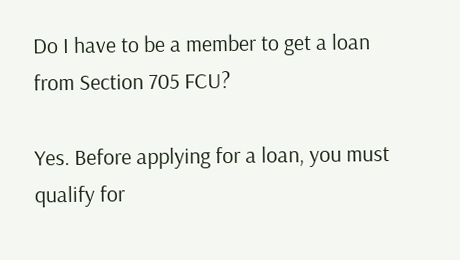Do I have to be a member to get a loan from Section 705 FCU?

Yes. Before applying for a loan, you must qualify for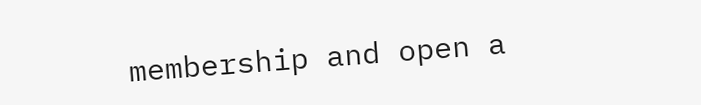membership and open a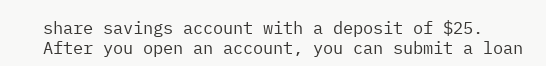share savings account with a deposit of $25. After you open an account, you can submit a loan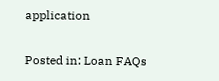application

Posted in: Loan FAQs